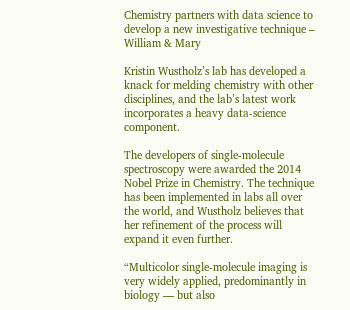Chemistry partners with data science to develop a new investigative technique – William & Mary

Kristin Wustholz’s lab has developed a knack for melding chemistry with other disciplines, and the lab’s latest work incorporates a heavy data-science component.

The developers of single-molecule spectroscopy were awarded the 2014 Nobel Prize in Chemistry. The technique has been implemented in labs all over the world, and Wustholz believes that her refinement of the process will expand it even further.

“Multicolor single-molecule imaging is very widely applied, predominantly in biology — but also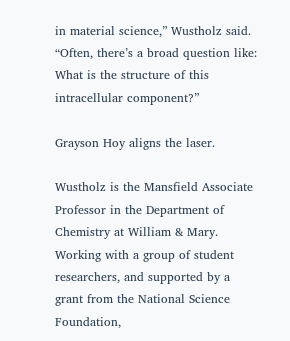in material science,” Wustholz said. “Often, there’s a broad question like: What is the structure of this intracellular component?”

Grayson Hoy aligns the laser.

Wustholz is the Mansfield Associate Professor in the Department of Chemistry at William & Mary. Working with a group of student researchers, and supported by a grant from the National Science Foundation,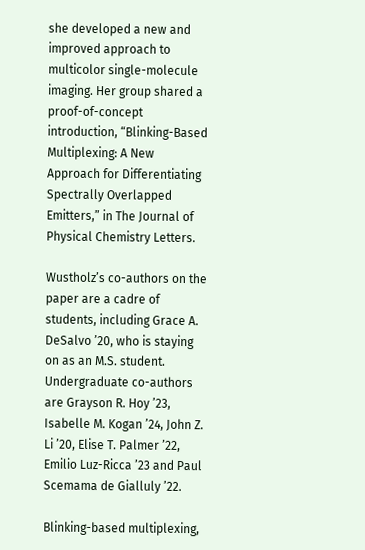she developed a new and improved approach to multicolor single-molecule imaging. Her group shared a proof-of-concept introduction, “Blinking-Based Multiplexing: A New Approach for Differentiating Spectrally Overlapped Emitters,” in The Journal of Physical Chemistry Letters.

Wustholz’s co-authors on the paper are a cadre of students, including Grace A. DeSalvo ’20, who is staying on as an M.S. student. Undergraduate co-authors are Grayson R. Hoy ’23, Isabelle M. Kogan ’24, John Z. Li ’20, Elise T. Palmer ’22, Emilio Luz-Ricca ’23 and Paul Scemama de Gialluly ’22.

Blinking-based multiplexing,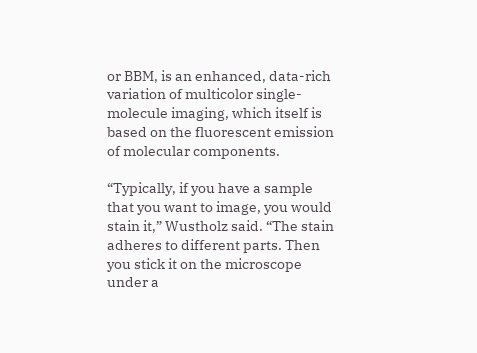or BBM, is an enhanced, data-rich variation of multicolor single-molecule imaging, which itself is based on the fluorescent emission of molecular components.

“Typically, if you have a sample that you want to image, you would stain it,” Wustholz said. “The stain adheres to different parts. Then you stick it on the microscope under a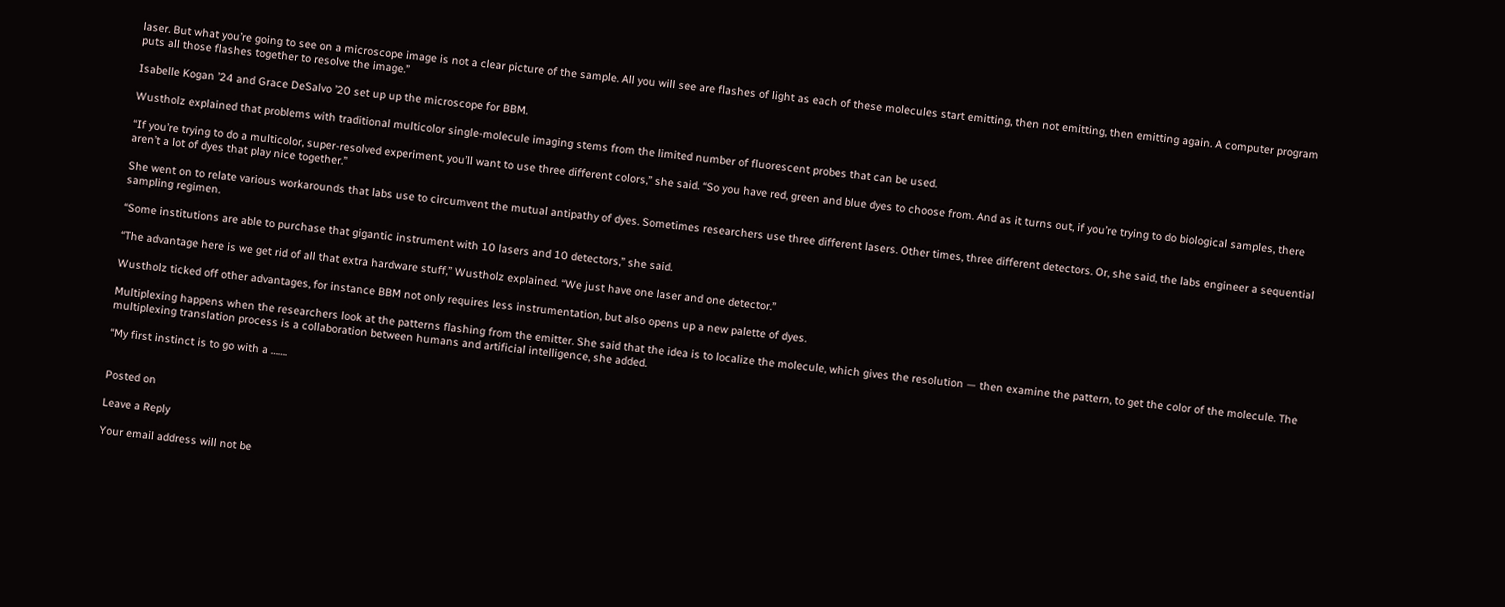laser. But what you’re going to see on a microscope image is not a clear picture of the sample. All you will see are flashes of light as each of these molecules start emitting, then not emitting, then emitting again. A computer program puts all those flashes together to resolve the image.”

Isabelle Kogan ’24 and Grace DeSalvo ’20 set up up the microscope for BBM.

Wustholz explained that problems with traditional multicolor single-molecule imaging stems from the limited number of fluorescent probes that can be used.

“If you’re trying to do a multicolor, super-resolved experiment, you’ll want to use three different colors,” she said. “So you have red, green and blue dyes to choose from. And as it turns out, if you’re trying to do biological samples, there aren’t a lot of dyes that play nice together.”

She went on to relate various workarounds that labs use to circumvent the mutual antipathy of dyes. Sometimes researchers use three different lasers. Other times, three different detectors. Or, she said, the labs engineer a sequential sampling regimen.

“Some institutions are able to purchase that gigantic instrument with 10 lasers and 10 detectors,” she said.

“The advantage here is we get rid of all that extra hardware stuff,” Wustholz explained. “We just have one laser and one detector.”

Wustholz ticked off other advantages, for instance BBM not only requires less instrumentation, but also opens up a new palette of dyes.

Multiplexing happens when the researchers look at the patterns flashing from the emitter. She said that the idea is to localize the molecule, which gives the resolution — then examine the pattern, to get the color of the molecule. The multiplexing translation process is a collaboration between humans and artificial intelligence, she added.

“My first instinct is to go with a …….


Posted on

Leave a Reply

Your email address will not be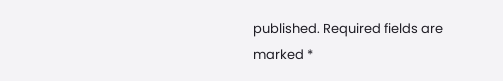published. Required fields are marked *